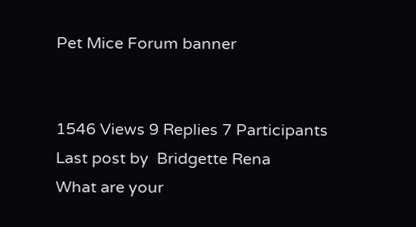Pet Mice Forum banner


1546 Views 9 Replies 7 Participants Last post by  Bridgette Rena
What are your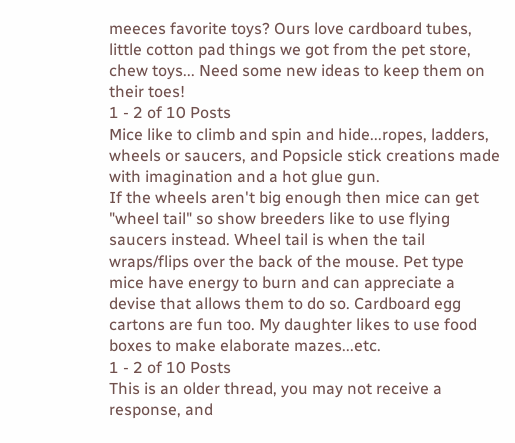meeces favorite toys? Ours love cardboard tubes, little cotton pad things we got from the pet store, chew toys... Need some new ideas to keep them on their toes!
1 - 2 of 10 Posts
Mice like to climb and spin and hide...ropes, ladders, wheels or saucers, and Popsicle stick creations made with imagination and a hot glue gun.
If the wheels aren't big enough then mice can get "wheel tail" so show breeders like to use flying saucers instead. Wheel tail is when the tail wraps/flips over the back of the mouse. Pet type mice have energy to burn and can appreciate a devise that allows them to do so. Cardboard egg cartons are fun too. My daughter likes to use food boxes to make elaborate mazes...etc.
1 - 2 of 10 Posts
This is an older thread, you may not receive a response, and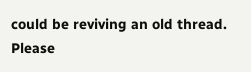could be reviving an old thread. Please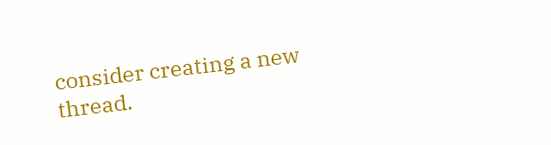consider creating a new thread.